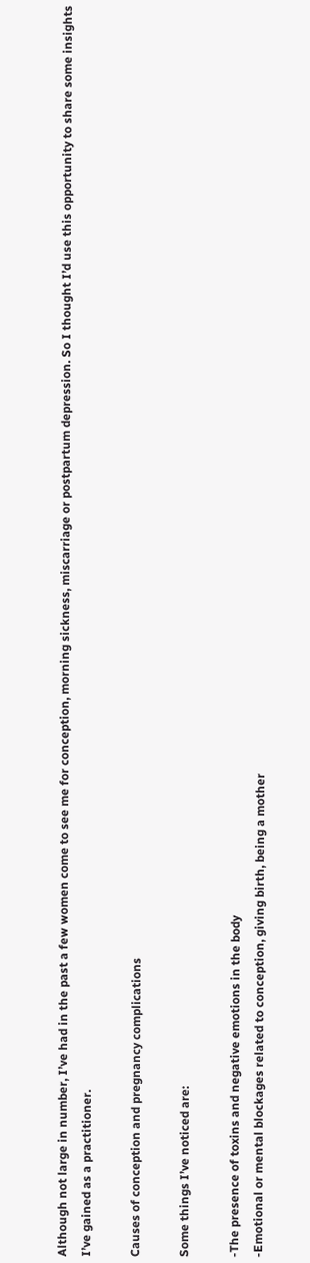Although not large in number, I’ve had in the past a few women come to see me for conception, morning sickness, miscarriage or postpartum depression. So I thought I’d use this opportunity to share some insights I’ve gained as a practitioner.

Causes of conception and pregnancy complications

Some things I’ve noticed are:

-The presence of toxins and negative emotions in the body
-Emotional or mental blockages related to conception, giving birth, being a mother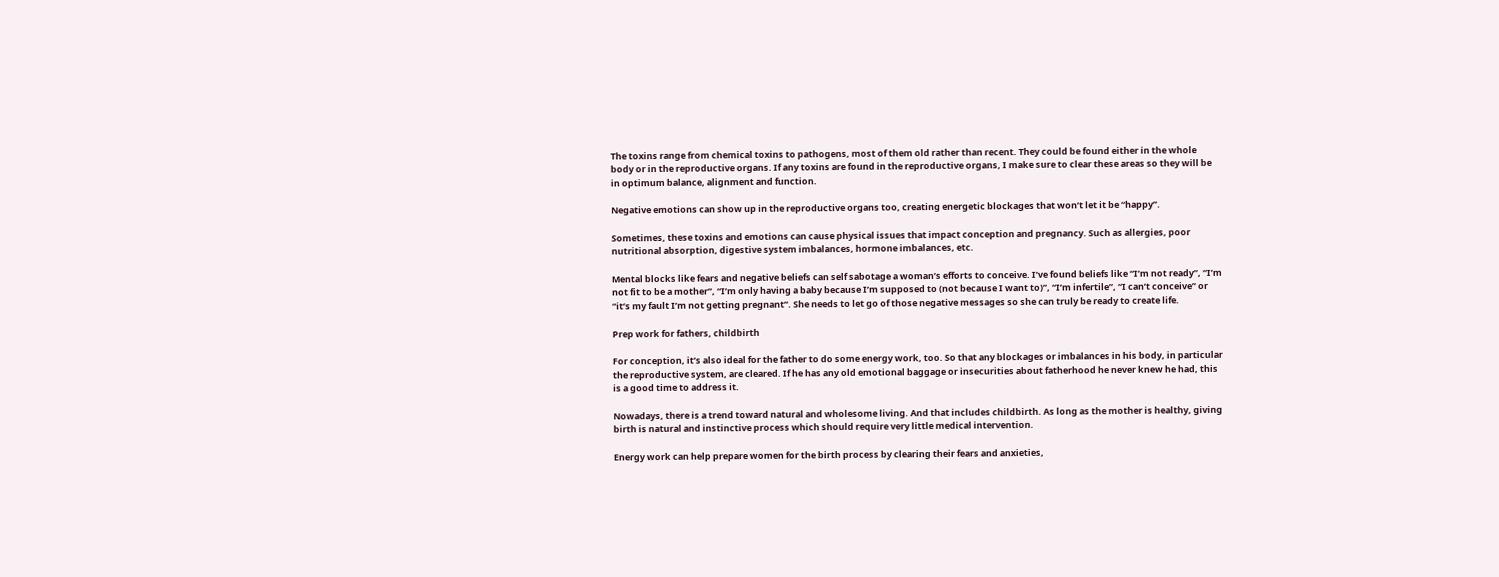The toxins range from chemical toxins to pathogens, most of them old rather than recent. They could be found either in the whole body or in the reproductive organs. If any toxins are found in the reproductive organs, I make sure to clear these areas so they will be in optimum balance, alignment and function.

Negative emotions can show up in the reproductive organs too, creating energetic blockages that won’t let it be “happy”.

Sometimes, these toxins and emotions can cause physical issues that impact conception and pregnancy. Such as allergies, poor nutritional absorption, digestive system imbalances, hormone imbalances, etc.

Mental blocks like fears and negative beliefs can self sabotage a woman’s efforts to conceive. I’ve found beliefs like “I’m not ready”, “I’m not fit to be a mother”, “I’m only having a baby because I’m supposed to (not because I want to)”, “I’m infertile”, “I can’t conceive” or “it’s my fault I’m not getting pregnant”. She needs to let go of those negative messages so she can truly be ready to create life.

Prep work for fathers, childbirth

For conception, it’s also ideal for the father to do some energy work, too. So that any blockages or imbalances in his body, in particular the reproductive system, are cleared. If he has any old emotional baggage or insecurities about fatherhood he never knew he had, this is a good time to address it.

Nowadays, there is a trend toward natural and wholesome living. And that includes childbirth. As long as the mother is healthy, giving birth is natural and instinctive process which should require very little medical intervention.

Energy work can help prepare women for the birth process by clearing their fears and anxieties,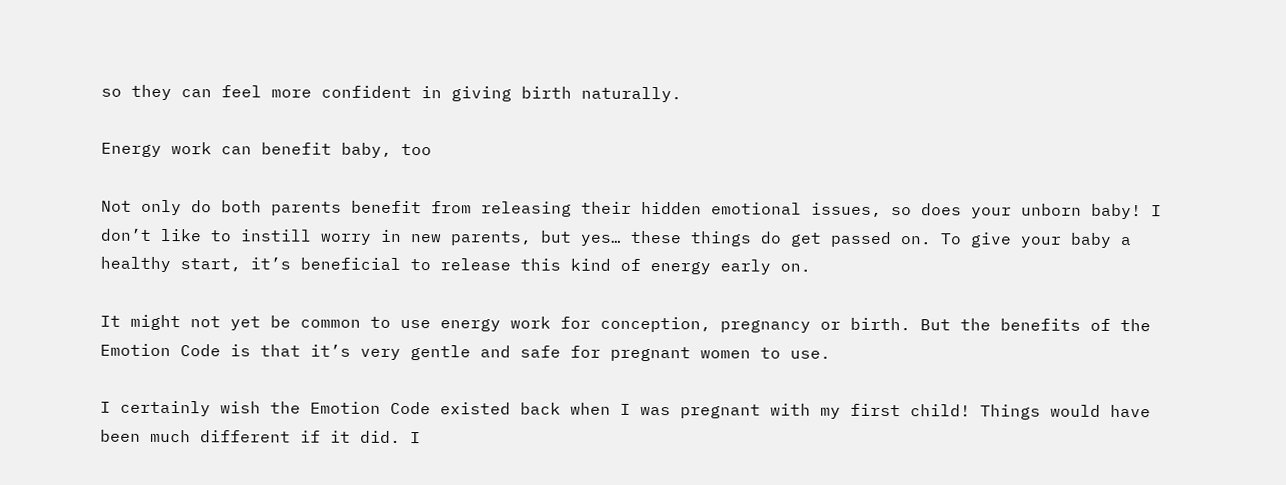so they can feel more confident in giving birth naturally.

Energy work can benefit baby, too

Not only do both parents benefit from releasing their hidden emotional issues, so does your unborn baby! I don’t like to instill worry in new parents, but yes… these things do get passed on. To give your baby a healthy start, it’s beneficial to release this kind of energy early on.

It might not yet be common to use energy work for conception, pregnancy or birth. But the benefits of the Emotion Code is that it’s very gentle and safe for pregnant women to use.

I certainly wish the Emotion Code existed back when I was pregnant with my first child! Things would have been much different if it did. I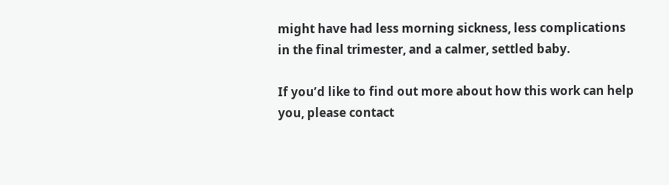might have had less morning sickness, less complications in the final trimester, and a calmer, settled baby.

If you’d like to find out more about how this work can help you, please contact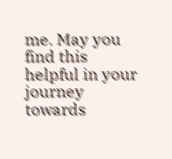me. May you find this helpful in your journey towards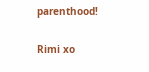parenthood!

Rimi xo